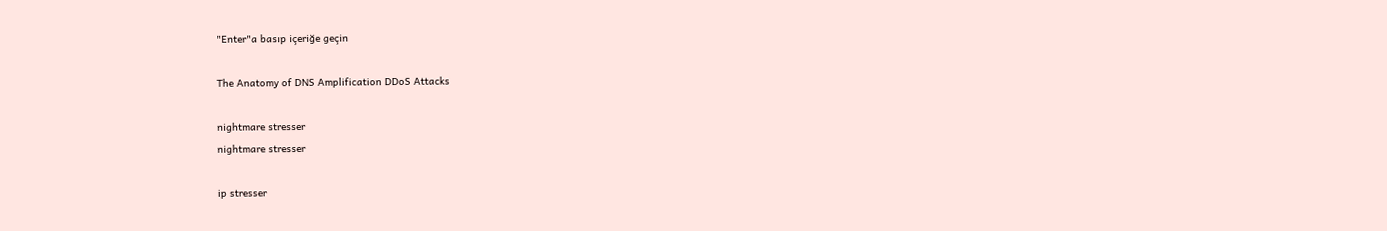"Enter"a basıp içeriğe geçin

The Anatomy of DNS Amplification DDoS Attacks

nightmare stresser
nightmare stresser

ip stresser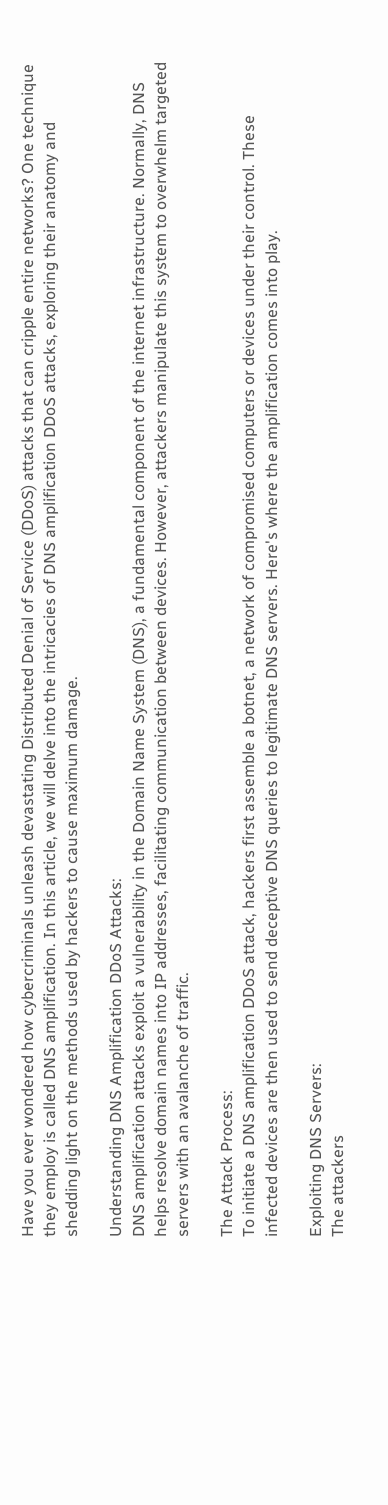Have you ever wondered how cybercriminals unleash devastating Distributed Denial of Service (DDoS) attacks that can cripple entire networks? One technique they employ is called DNS amplification. In this article, we will delve into the intricacies of DNS amplification DDoS attacks, exploring their anatomy and shedding light on the methods used by hackers to cause maximum damage.

Understanding DNS Amplification DDoS Attacks:
DNS amplification attacks exploit a vulnerability in the Domain Name System (DNS), a fundamental component of the internet infrastructure. Normally, DNS helps resolve domain names into IP addresses, facilitating communication between devices. However, attackers manipulate this system to overwhelm targeted servers with an avalanche of traffic.

The Attack Process:
To initiate a DNS amplification DDoS attack, hackers first assemble a botnet, a network of compromised computers or devices under their control. These infected devices are then used to send deceptive DNS queries to legitimate DNS servers. Here's where the amplification comes into play.

Exploiting DNS Servers:
The attackers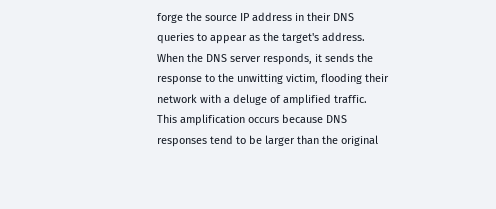forge the source IP address in their DNS queries to appear as the target's address. When the DNS server responds, it sends the response to the unwitting victim, flooding their network with a deluge of amplified traffic. This amplification occurs because DNS responses tend to be larger than the original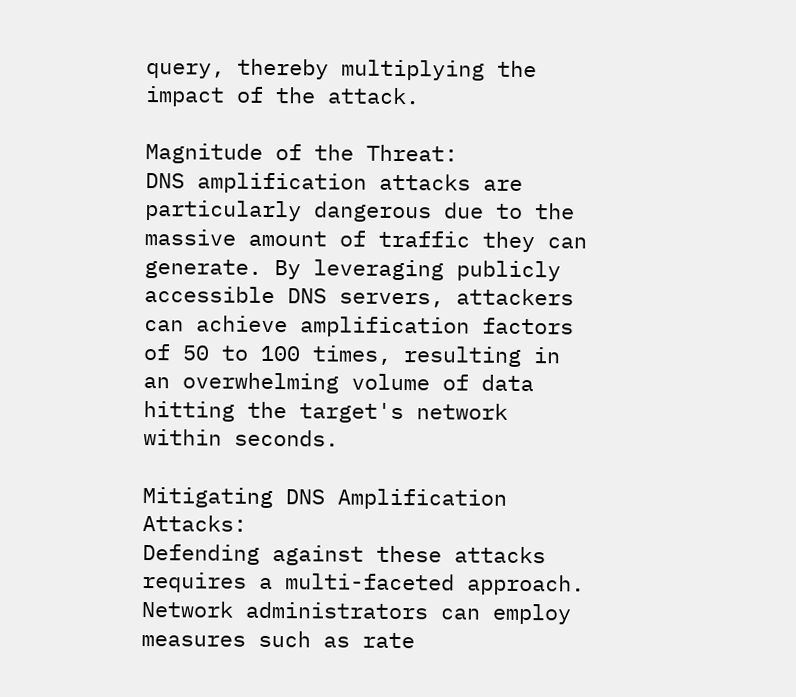query, thereby multiplying the impact of the attack.

Magnitude of the Threat:
DNS amplification attacks are particularly dangerous due to the massive amount of traffic they can generate. By leveraging publicly accessible DNS servers, attackers can achieve amplification factors of 50 to 100 times, resulting in an overwhelming volume of data hitting the target's network within seconds.

Mitigating DNS Amplification Attacks:
Defending against these attacks requires a multi-faceted approach. Network administrators can employ measures such as rate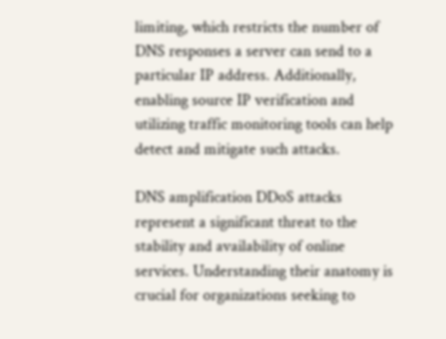limiting, which restricts the number of DNS responses a server can send to a particular IP address. Additionally, enabling source IP verification and utilizing traffic monitoring tools can help detect and mitigate such attacks.

DNS amplification DDoS attacks represent a significant threat to the stability and availability of online services. Understanding their anatomy is crucial for organizations seeking to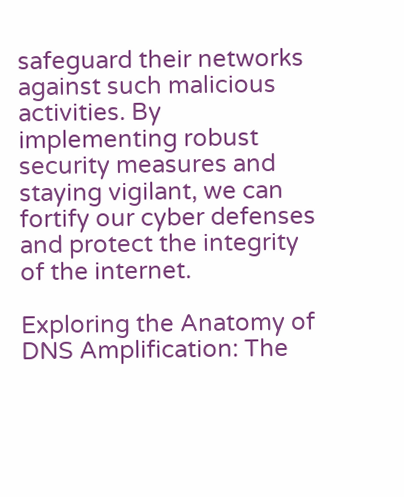safeguard their networks against such malicious activities. By implementing robust security measures and staying vigilant, we can fortify our cyber defenses and protect the integrity of the internet.

Exploring the Anatomy of DNS Amplification: The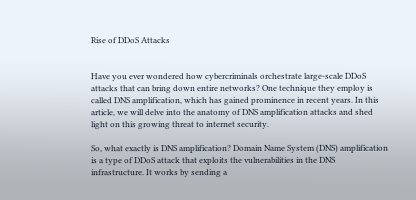Rise of DDoS Attacks


Have you ever wondered how cybercriminals orchestrate large-scale DDoS attacks that can bring down entire networks? One technique they employ is called DNS amplification, which has gained prominence in recent years. In this article, we will delve into the anatomy of DNS amplification attacks and shed light on this growing threat to internet security.

So, what exactly is DNS amplification? Domain Name System (DNS) amplification is a type of DDoS attack that exploits the vulnerabilities in the DNS infrastructure. It works by sending a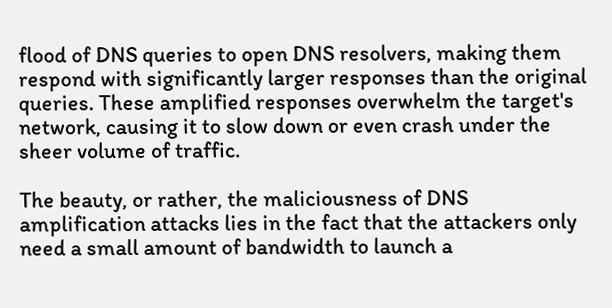flood of DNS queries to open DNS resolvers, making them respond with significantly larger responses than the original queries. These amplified responses overwhelm the target's network, causing it to slow down or even crash under the sheer volume of traffic.

The beauty, or rather, the maliciousness of DNS amplification attacks lies in the fact that the attackers only need a small amount of bandwidth to launch a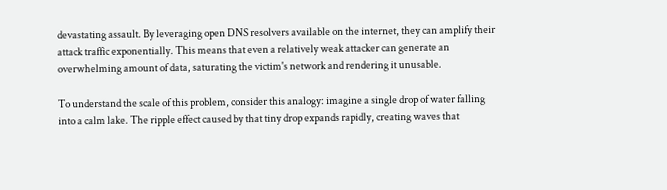devastating assault. By leveraging open DNS resolvers available on the internet, they can amplify their attack traffic exponentially. This means that even a relatively weak attacker can generate an overwhelming amount of data, saturating the victim's network and rendering it unusable.

To understand the scale of this problem, consider this analogy: imagine a single drop of water falling into a calm lake. The ripple effect caused by that tiny drop expands rapidly, creating waves that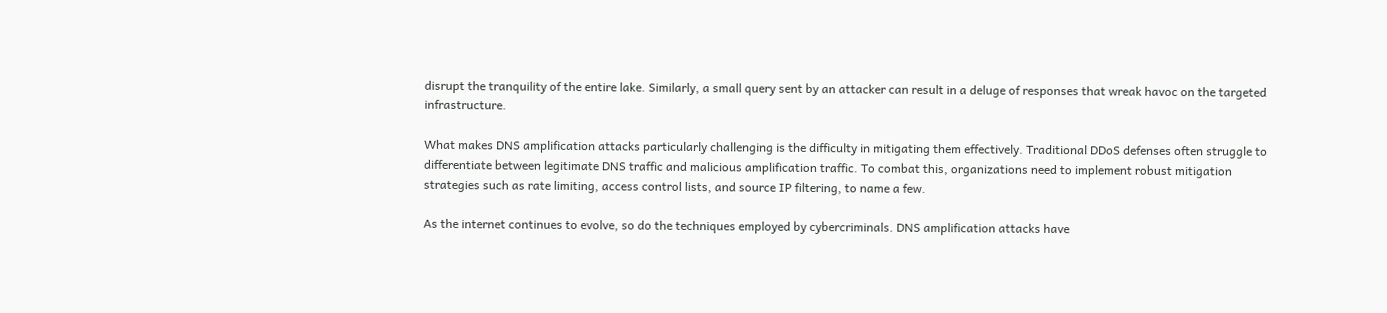disrupt the tranquility of the entire lake. Similarly, a small query sent by an attacker can result in a deluge of responses that wreak havoc on the targeted infrastructure.

What makes DNS amplification attacks particularly challenging is the difficulty in mitigating them effectively. Traditional DDoS defenses often struggle to differentiate between legitimate DNS traffic and malicious amplification traffic. To combat this, organizations need to implement robust mitigation strategies such as rate limiting, access control lists, and source IP filtering, to name a few.

As the internet continues to evolve, so do the techniques employed by cybercriminals. DNS amplification attacks have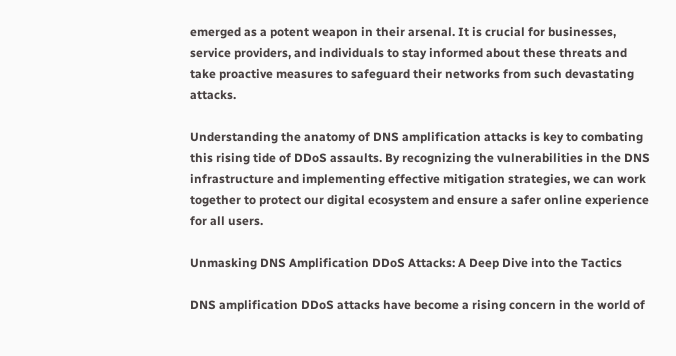emerged as a potent weapon in their arsenal. It is crucial for businesses, service providers, and individuals to stay informed about these threats and take proactive measures to safeguard their networks from such devastating attacks.

Understanding the anatomy of DNS amplification attacks is key to combating this rising tide of DDoS assaults. By recognizing the vulnerabilities in the DNS infrastructure and implementing effective mitigation strategies, we can work together to protect our digital ecosystem and ensure a safer online experience for all users.

Unmasking DNS Amplification DDoS Attacks: A Deep Dive into the Tactics

DNS amplification DDoS attacks have become a rising concern in the world of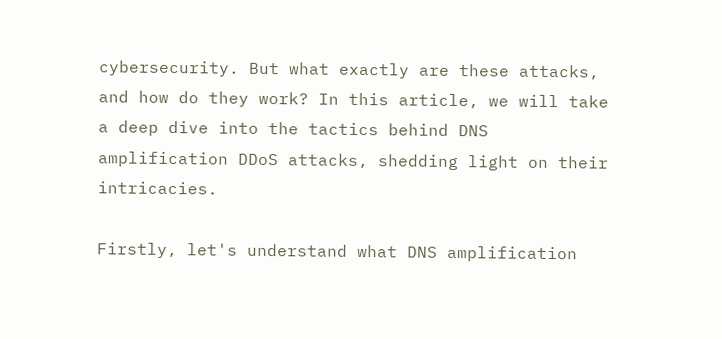cybersecurity. But what exactly are these attacks, and how do they work? In this article, we will take a deep dive into the tactics behind DNS amplification DDoS attacks, shedding light on their intricacies.

Firstly, let's understand what DNS amplification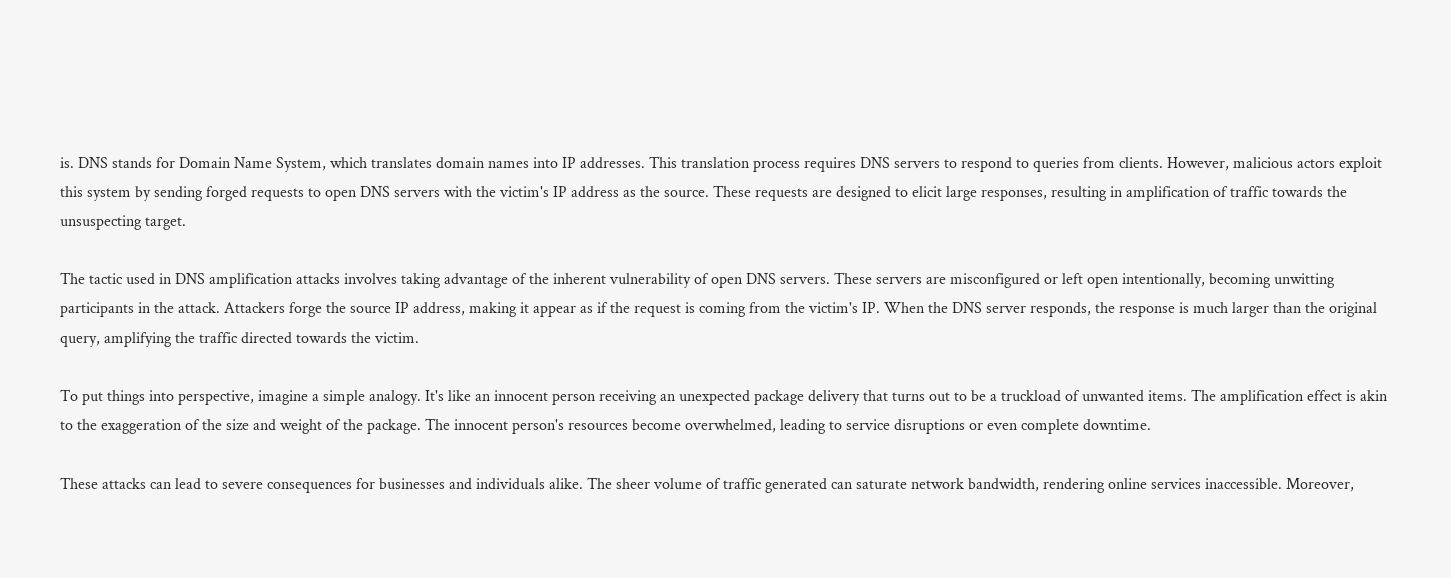is. DNS stands for Domain Name System, which translates domain names into IP addresses. This translation process requires DNS servers to respond to queries from clients. However, malicious actors exploit this system by sending forged requests to open DNS servers with the victim's IP address as the source. These requests are designed to elicit large responses, resulting in amplification of traffic towards the unsuspecting target.

The tactic used in DNS amplification attacks involves taking advantage of the inherent vulnerability of open DNS servers. These servers are misconfigured or left open intentionally, becoming unwitting participants in the attack. Attackers forge the source IP address, making it appear as if the request is coming from the victim's IP. When the DNS server responds, the response is much larger than the original query, amplifying the traffic directed towards the victim.

To put things into perspective, imagine a simple analogy. It's like an innocent person receiving an unexpected package delivery that turns out to be a truckload of unwanted items. The amplification effect is akin to the exaggeration of the size and weight of the package. The innocent person's resources become overwhelmed, leading to service disruptions or even complete downtime.

These attacks can lead to severe consequences for businesses and individuals alike. The sheer volume of traffic generated can saturate network bandwidth, rendering online services inaccessible. Moreover,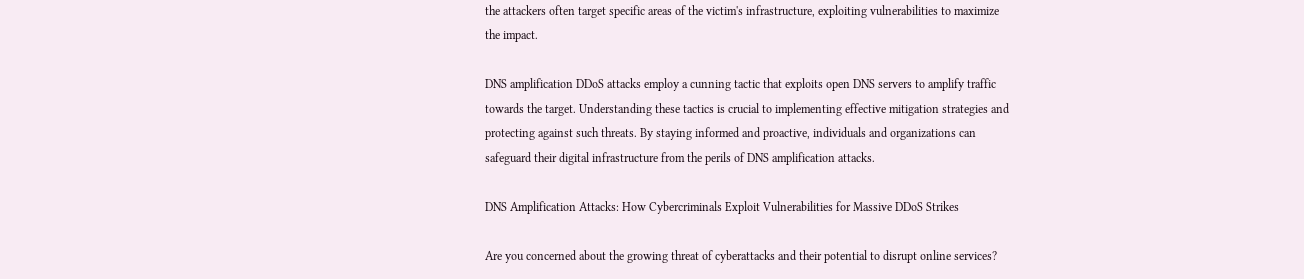the attackers often target specific areas of the victim's infrastructure, exploiting vulnerabilities to maximize the impact.

DNS amplification DDoS attacks employ a cunning tactic that exploits open DNS servers to amplify traffic towards the target. Understanding these tactics is crucial to implementing effective mitigation strategies and protecting against such threats. By staying informed and proactive, individuals and organizations can safeguard their digital infrastructure from the perils of DNS amplification attacks.

DNS Amplification Attacks: How Cybercriminals Exploit Vulnerabilities for Massive DDoS Strikes

Are you concerned about the growing threat of cyberattacks and their potential to disrupt online services?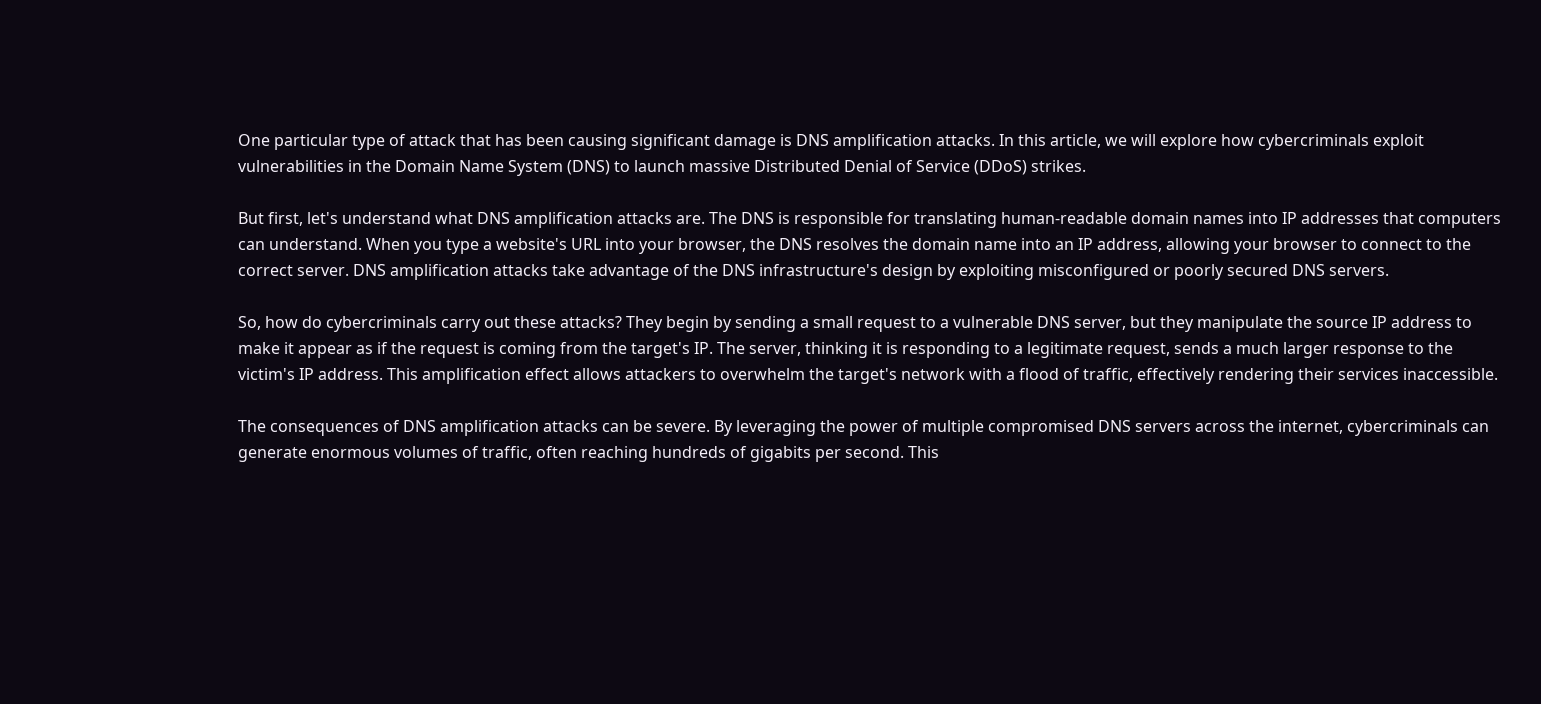One particular type of attack that has been causing significant damage is DNS amplification attacks. In this article, we will explore how cybercriminals exploit vulnerabilities in the Domain Name System (DNS) to launch massive Distributed Denial of Service (DDoS) strikes.

But first, let's understand what DNS amplification attacks are. The DNS is responsible for translating human-readable domain names into IP addresses that computers can understand. When you type a website's URL into your browser, the DNS resolves the domain name into an IP address, allowing your browser to connect to the correct server. DNS amplification attacks take advantage of the DNS infrastructure's design by exploiting misconfigured or poorly secured DNS servers.

So, how do cybercriminals carry out these attacks? They begin by sending a small request to a vulnerable DNS server, but they manipulate the source IP address to make it appear as if the request is coming from the target's IP. The server, thinking it is responding to a legitimate request, sends a much larger response to the victim's IP address. This amplification effect allows attackers to overwhelm the target's network with a flood of traffic, effectively rendering their services inaccessible.

The consequences of DNS amplification attacks can be severe. By leveraging the power of multiple compromised DNS servers across the internet, cybercriminals can generate enormous volumes of traffic, often reaching hundreds of gigabits per second. This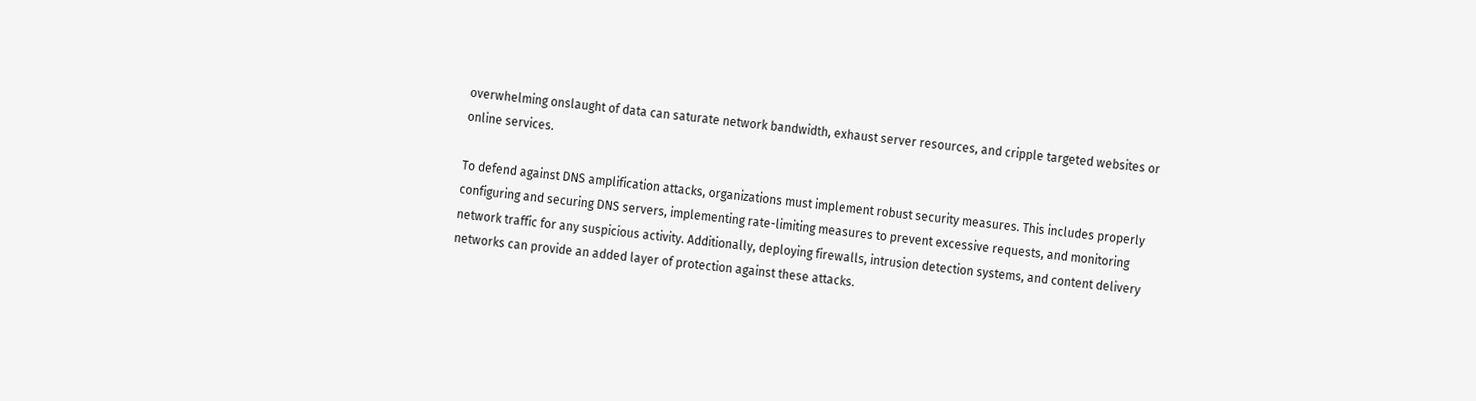overwhelming onslaught of data can saturate network bandwidth, exhaust server resources, and cripple targeted websites or online services.

To defend against DNS amplification attacks, organizations must implement robust security measures. This includes properly configuring and securing DNS servers, implementing rate-limiting measures to prevent excessive requests, and monitoring network traffic for any suspicious activity. Additionally, deploying firewalls, intrusion detection systems, and content delivery networks can provide an added layer of protection against these attacks.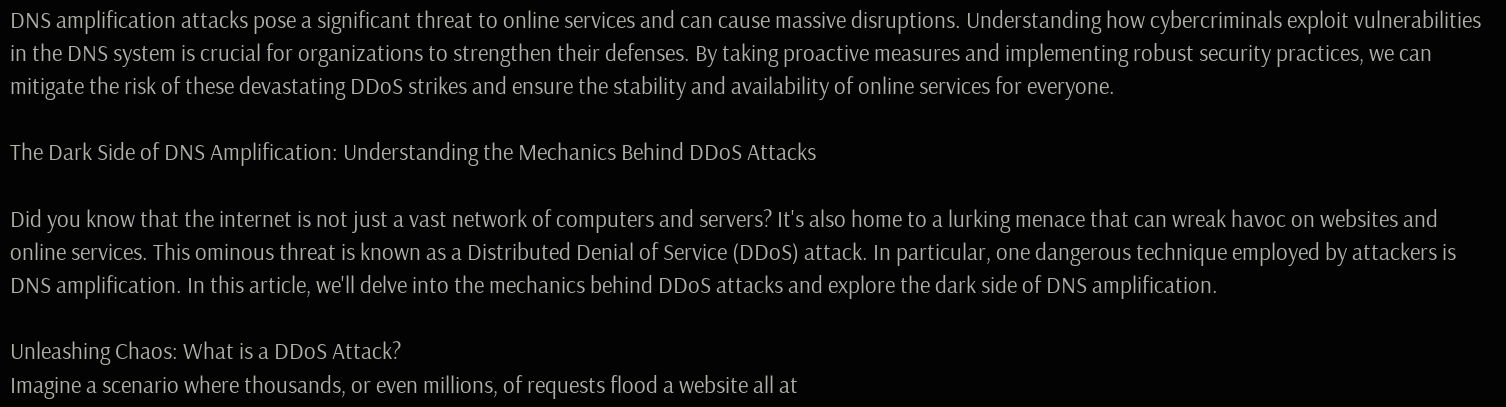DNS amplification attacks pose a significant threat to online services and can cause massive disruptions. Understanding how cybercriminals exploit vulnerabilities in the DNS system is crucial for organizations to strengthen their defenses. By taking proactive measures and implementing robust security practices, we can mitigate the risk of these devastating DDoS strikes and ensure the stability and availability of online services for everyone.

The Dark Side of DNS Amplification: Understanding the Mechanics Behind DDoS Attacks

Did you know that the internet is not just a vast network of computers and servers? It's also home to a lurking menace that can wreak havoc on websites and online services. This ominous threat is known as a Distributed Denial of Service (DDoS) attack. In particular, one dangerous technique employed by attackers is DNS amplification. In this article, we'll delve into the mechanics behind DDoS attacks and explore the dark side of DNS amplification.

Unleashing Chaos: What is a DDoS Attack?
Imagine a scenario where thousands, or even millions, of requests flood a website all at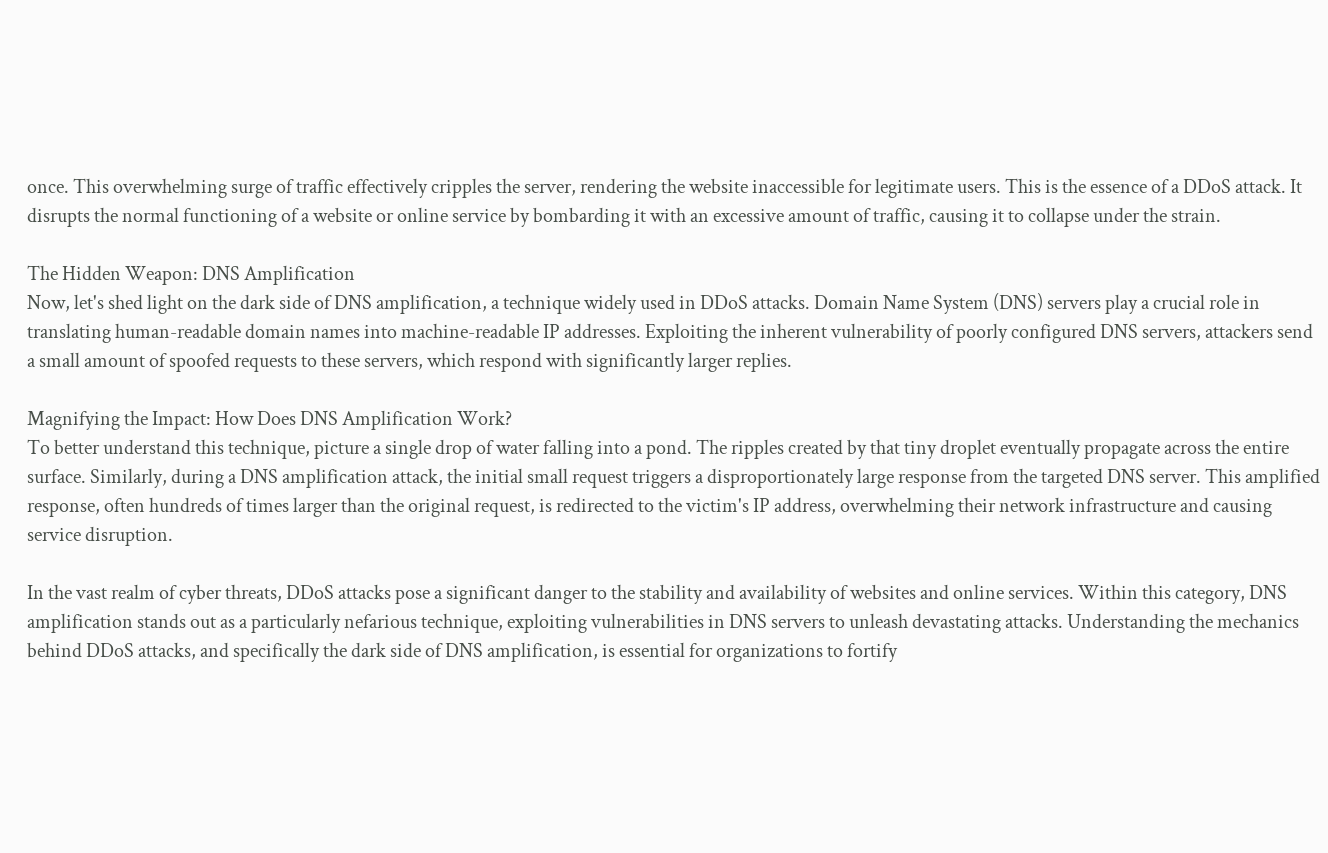once. This overwhelming surge of traffic effectively cripples the server, rendering the website inaccessible for legitimate users. This is the essence of a DDoS attack. It disrupts the normal functioning of a website or online service by bombarding it with an excessive amount of traffic, causing it to collapse under the strain.

The Hidden Weapon: DNS Amplification
Now, let's shed light on the dark side of DNS amplification, a technique widely used in DDoS attacks. Domain Name System (DNS) servers play a crucial role in translating human-readable domain names into machine-readable IP addresses. Exploiting the inherent vulnerability of poorly configured DNS servers, attackers send a small amount of spoofed requests to these servers, which respond with significantly larger replies.

Magnifying the Impact: How Does DNS Amplification Work?
To better understand this technique, picture a single drop of water falling into a pond. The ripples created by that tiny droplet eventually propagate across the entire surface. Similarly, during a DNS amplification attack, the initial small request triggers a disproportionately large response from the targeted DNS server. This amplified response, often hundreds of times larger than the original request, is redirected to the victim's IP address, overwhelming their network infrastructure and causing service disruption.

In the vast realm of cyber threats, DDoS attacks pose a significant danger to the stability and availability of websites and online services. Within this category, DNS amplification stands out as a particularly nefarious technique, exploiting vulnerabilities in DNS servers to unleash devastating attacks. Understanding the mechanics behind DDoS attacks, and specifically the dark side of DNS amplification, is essential for organizations to fortify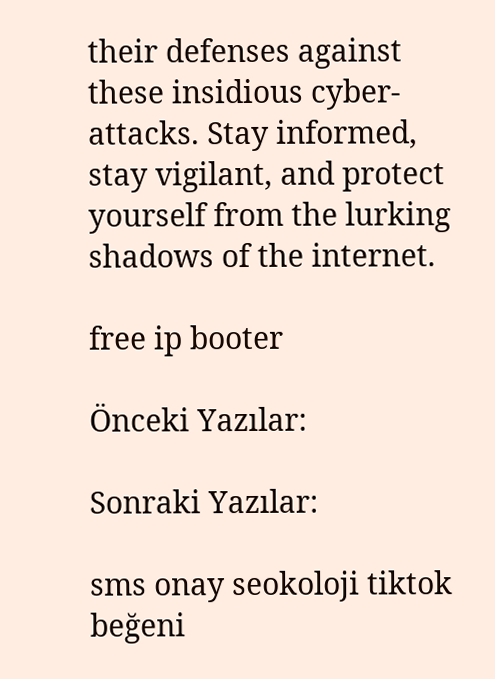their defenses against these insidious cyber-attacks. Stay informed, stay vigilant, and protect yourself from the lurking shadows of the internet.

free ip booter

Önceki Yazılar:

Sonraki Yazılar:

sms onay seokoloji tiktok beğeni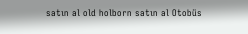satın al old holborn satın al Otobüs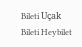Bileti Uçak Bileti Heybilet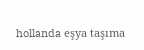hollanda eşya taşıma